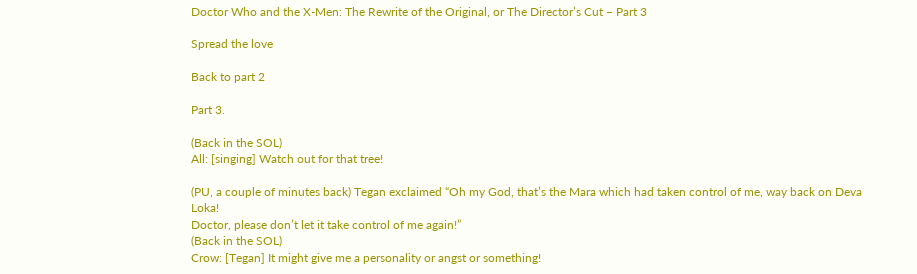Doctor Who and the X-Men: The Rewrite of the Original, or The Director’s Cut – Part 3

Spread the love

Back to part 2

Part 3.

(Back in the SOL)
All: [singing] Watch out for that tree!

(PU, a couple of minutes back) Tegan exclaimed “Oh my God, that’s the Mara which had taken control of me, way back on Deva Loka!
Doctor, please don’t let it take control of me again!”
(Back in the SOL)
Crow: [Tegan] It might give me a personality or angst or something!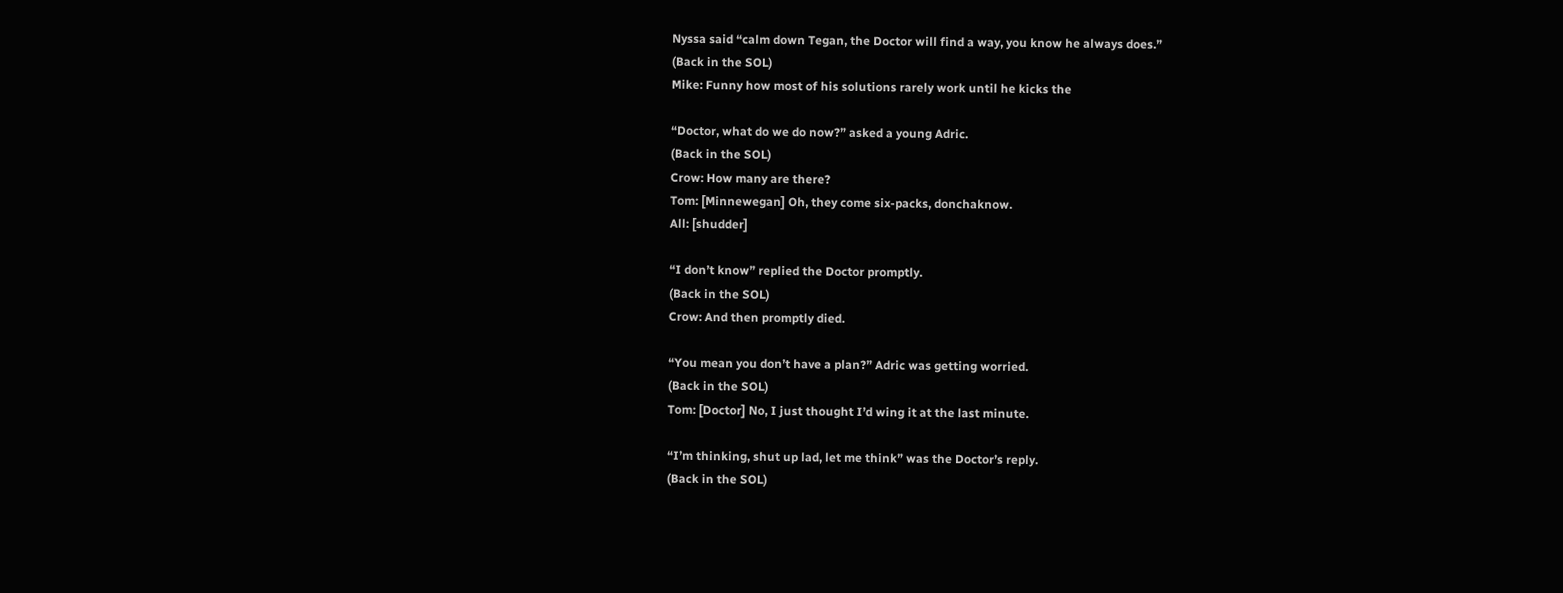Nyssa said “calm down Tegan, the Doctor will find a way, you know he always does.”
(Back in the SOL)
Mike: Funny how most of his solutions rarely work until he kicks the

“Doctor, what do we do now?” asked a young Adric.
(Back in the SOL)
Crow: How many are there?
Tom: [Minnewegan] Oh, they come six-packs, donchaknow.
All: [shudder]

“I don’t know” replied the Doctor promptly.
(Back in the SOL)
Crow: And then promptly died.

“You mean you don’t have a plan?” Adric was getting worried.
(Back in the SOL)
Tom: [Doctor] No, I just thought I’d wing it at the last minute.

“I’m thinking, shut up lad, let me think” was the Doctor’s reply.
(Back in the SOL)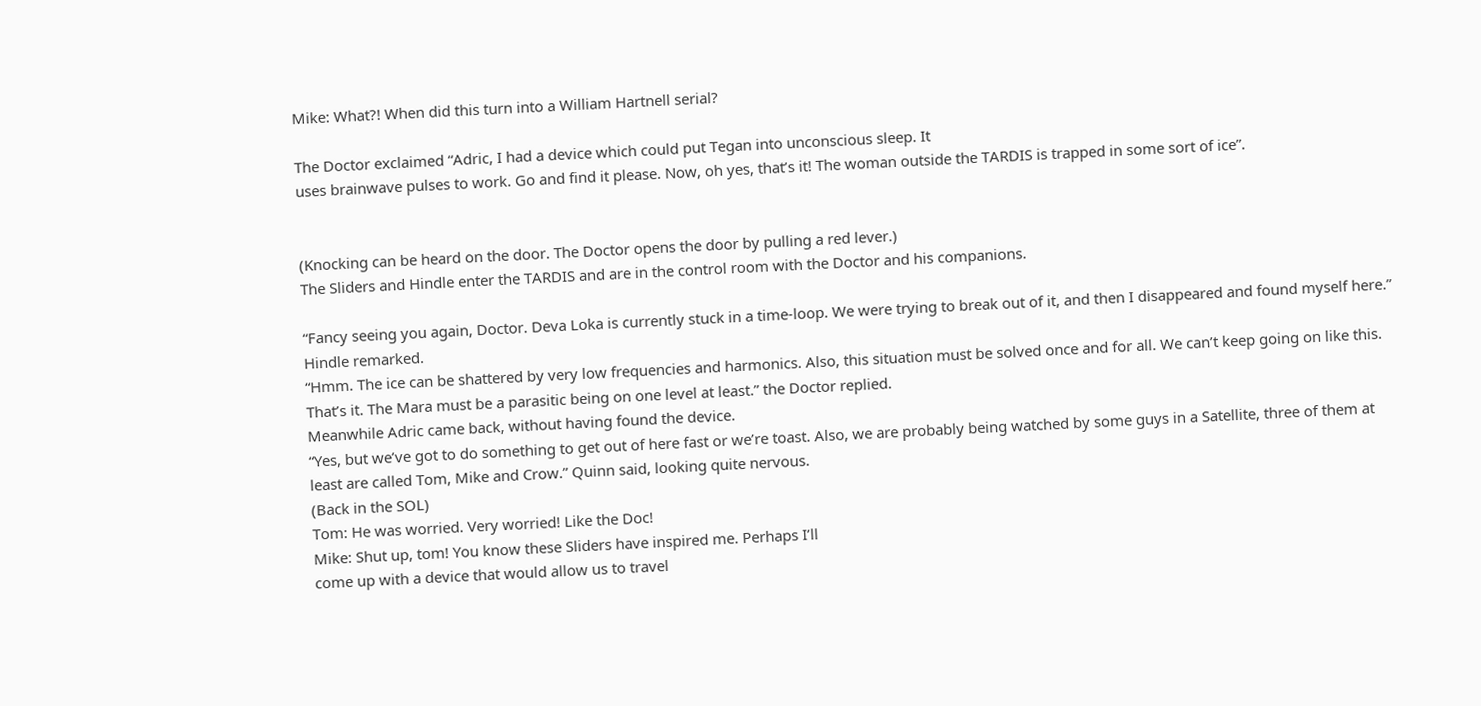Mike: What?! When did this turn into a William Hartnell serial?

The Doctor exclaimed “Adric, I had a device which could put Tegan into unconscious sleep. It
uses brainwave pulses to work. Go and find it please. Now, oh yes, that’s it! The woman outside the TARDIS is trapped in some sort of ice”.


(Knocking can be heard on the door. The Doctor opens the door by pulling a red lever.)
The Sliders and Hindle enter the TARDIS and are in the control room with the Doctor and his companions.

“Fancy seeing you again, Doctor. Deva Loka is currently stuck in a time-loop. We were trying to break out of it, and then I disappeared and found myself here.” Hindle remarked.
“Hmm. The ice can be shattered by very low frequencies and harmonics. Also, this situation must be solved once and for all. We can’t keep going on like this. That’s it. The Mara must be a parasitic being on one level at least.” the Doctor replied.
Meanwhile Adric came back, without having found the device.
“Yes, but we’ve got to do something to get out of here fast or we’re toast. Also, we are probably being watched by some guys in a Satellite, three of them at least are called Tom, Mike and Crow.” Quinn said, looking quite nervous.
(Back in the SOL)
Tom: He was worried. Very worried! Like the Doc!
Mike: Shut up, tom! You know these Sliders have inspired me. Perhaps I’ll
come up with a device that would allow us to travel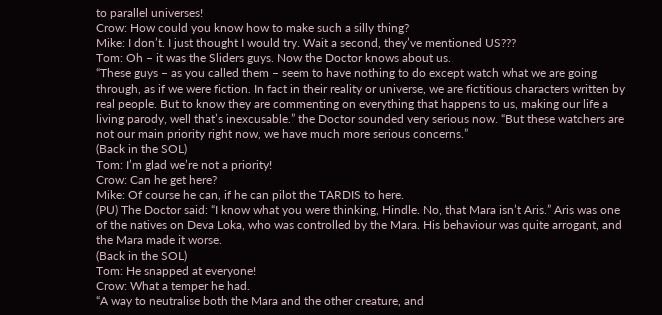to parallel universes!
Crow: How could you know how to make such a silly thing?
Mike: I don’t. I just thought I would try. Wait a second, they’ve mentioned US???
Tom: Oh – it was the Sliders guys. Now the Doctor knows about us.
“These guys – as you called them – seem to have nothing to do except watch what we are going through, as if we were fiction. In fact in their reality or universe, we are fictitious characters written by real people. But to know they are commenting on everything that happens to us, making our life a living parody, well that’s inexcusable.” the Doctor sounded very serious now. “But these watchers are not our main priority right now, we have much more serious concerns.”
(Back in the SOL)
Tom: I’m glad we’re not a priority!
Crow: Can he get here?
Mike: Of course he can, if he can pilot the TARDIS to here.
(PU) The Doctor said: “I know what you were thinking, Hindle. No, that Mara isn’t Aris.” Aris was one of the natives on Deva Loka, who was controlled by the Mara. His behaviour was quite arrogant, and the Mara made it worse.
(Back in the SOL)
Tom: He snapped at everyone!
Crow: What a temper he had.
“A way to neutralise both the Mara and the other creature, and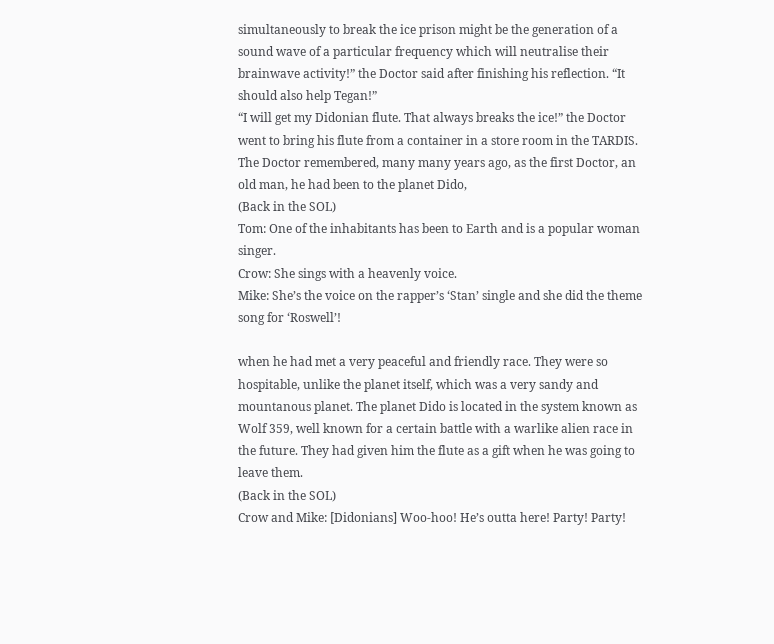simultaneously to break the ice prison might be the generation of a sound wave of a particular frequency which will neutralise their brainwave activity!” the Doctor said after finishing his reflection. “It should also help Tegan!”
“I will get my Didonian flute. That always breaks the ice!” the Doctor went to bring his flute from a container in a store room in the TARDIS. The Doctor remembered, many many years ago, as the first Doctor, an old man, he had been to the planet Dido,
(Back in the SOL)
Tom: One of the inhabitants has been to Earth and is a popular woman singer.
Crow: She sings with a heavenly voice.
Mike: She’s the voice on the rapper’s ‘Stan’ single and she did the theme song for ‘Roswell’!

when he had met a very peaceful and friendly race. They were so hospitable, unlike the planet itself, which was a very sandy and mountanous planet. The planet Dido is located in the system known as Wolf 359, well known for a certain battle with a warlike alien race in the future. They had given him the flute as a gift when he was going to leave them.
(Back in the SOL)
Crow and Mike: [Didonians] Woo-hoo! He’s outta here! Party! Party!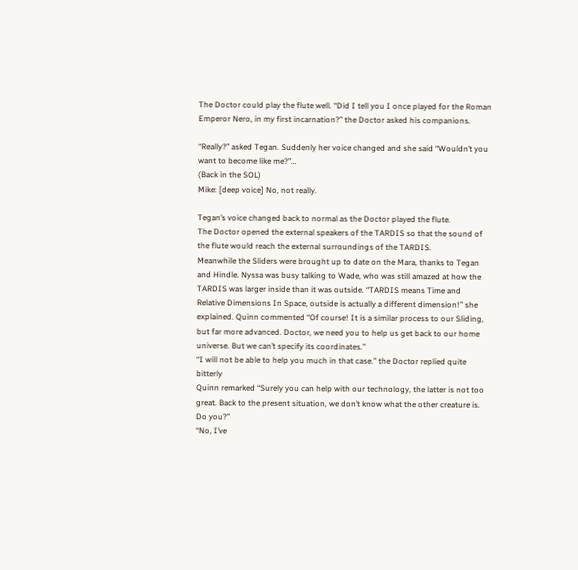The Doctor could play the flute well. “Did I tell you I once played for the Roman Emperor Nero, in my first incarnation?” the Doctor asked his companions.

“Really?” asked Tegan. Suddenly her voice changed and she said “Wouldn’t you want to become like me?”…
(Back in the SOL)
Mike: [deep voice] No, not really.

Tegan’s voice changed back to normal as the Doctor played the flute.
The Doctor opened the external speakers of the TARDIS so that the sound of the flute would reach the external surroundings of the TARDIS.
Meanwhile the Sliders were brought up to date on the Mara, thanks to Tegan and Hindle. Nyssa was busy talking to Wade, who was still amazed at how the TARDIS was larger inside than it was outside. “TARDIS means Time and Relative Dimensions In Space, outside is actually a different dimension!” she explained. Quinn commented “Of course! It is a similar process to our Sliding, but far more advanced. Doctor, we need you to help us get back to our home universe. But we can’t specify its coordinates.”
“I will not be able to help you much in that case.” the Doctor replied quite bitterly
Quinn remarked “Surely you can help with our technology, the latter is not too great. Back to the present situation, we don’t know what the other creature is. Do you?”
“No, I’ve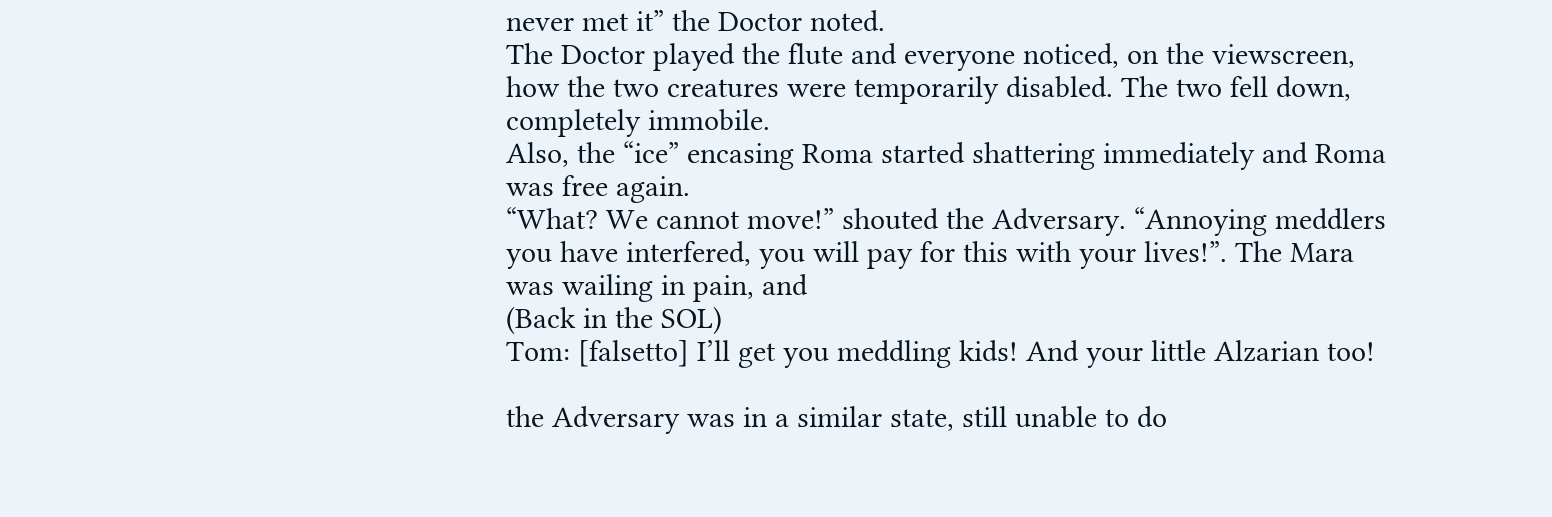never met it” the Doctor noted.
The Doctor played the flute and everyone noticed, on the viewscreen, how the two creatures were temporarily disabled. The two fell down, completely immobile.
Also, the “ice” encasing Roma started shattering immediately and Roma was free again.
“What? We cannot move!” shouted the Adversary. “Annoying meddlers you have interfered, you will pay for this with your lives!”. The Mara was wailing in pain, and
(Back in the SOL)
Tom: [falsetto] I’ll get you meddling kids! And your little Alzarian too!

the Adversary was in a similar state, still unable to do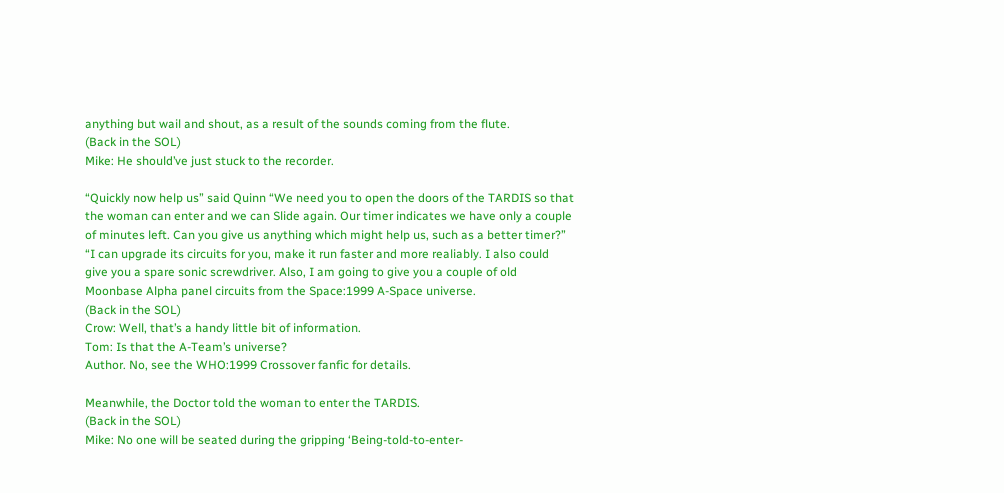anything but wail and shout, as a result of the sounds coming from the flute.
(Back in the SOL)
Mike: He should’ve just stuck to the recorder.

“Quickly now help us” said Quinn “We need you to open the doors of the TARDIS so that the woman can enter and we can Slide again. Our timer indicates we have only a couple of minutes left. Can you give us anything which might help us, such as a better timer?”
“I can upgrade its circuits for you, make it run faster and more realiably. I also could give you a spare sonic screwdriver. Also, I am going to give you a couple of old Moonbase Alpha panel circuits from the Space:1999 A-Space universe.
(Back in the SOL)
Crow: Well, that’s a handy little bit of information.
Tom: Is that the A-Team’s universe?
Author. No, see the WHO:1999 Crossover fanfic for details.

Meanwhile, the Doctor told the woman to enter the TARDIS.
(Back in the SOL)
Mike: No one will be seated during the gripping ‘Being-told-to-enter-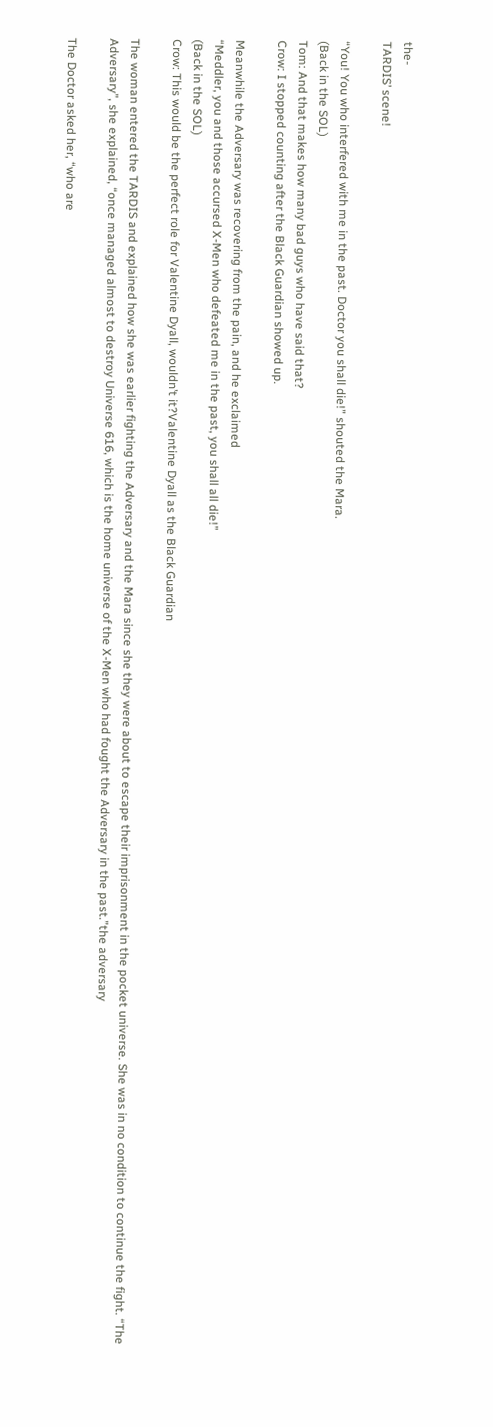the-
TARDIS’ scene!

“You! You who interfered with me in the past. Doctor you shall die!” shouted the Mara.
(Back in the SOL)
Tom: And that makes how many bad guys who have said that?
Crow: I stopped counting after the Black Guardian showed up.

Meanwhile the Adversary was recovering from the pain, and he exclaimed
“Meddler, you and those accursed X-Men who defeated me in the past, you shall all die!”
(Back in the SOL)
Crow: This would be the perfect role for Valentine Dyall, wouldn’t it?Valentine Dyall as the Black Guardian

The woman entered the TARDIS and explained how she was earlier fighting the Adversary and the Mara since she they were about to escape their imprisonment in the pocket universe. She was in no condition to continue the fight. “The Adversary”, she explained, “once managed almost to destroy Universe 616, which is the home universe of the X-Men who had fought the Adversary in the past.”the adversary

The Doctor asked her, “who are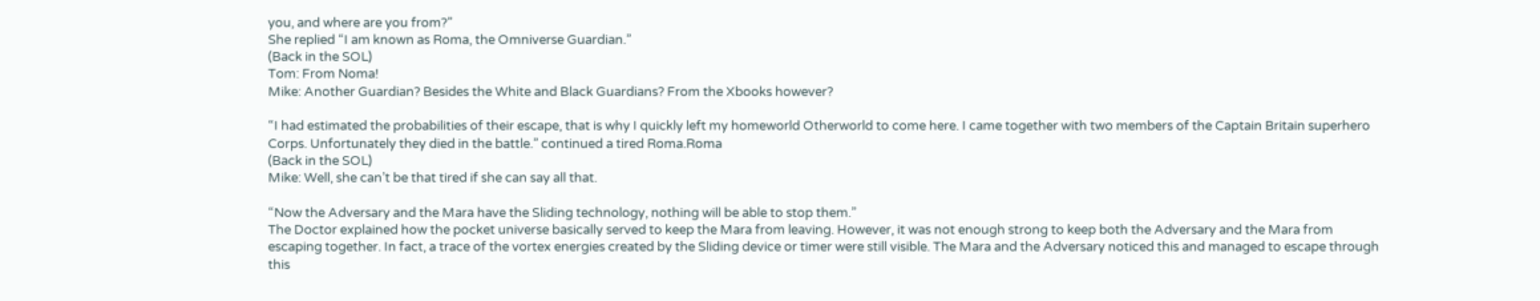you, and where are you from?”
She replied “I am known as Roma, the Omniverse Guardian.”
(Back in the SOL)
Tom: From Noma!
Mike: Another Guardian? Besides the White and Black Guardians? From the Xbooks however?

“I had estimated the probabilities of their escape, that is why I quickly left my homeworld Otherworld to come here. I came together with two members of the Captain Britain superhero Corps. Unfortunately they died in the battle.” continued a tired Roma.Roma
(Back in the SOL)
Mike: Well, she can’t be that tired if she can say all that.

“Now the Adversary and the Mara have the Sliding technology, nothing will be able to stop them.”
The Doctor explained how the pocket universe basically served to keep the Mara from leaving. However, it was not enough strong to keep both the Adversary and the Mara from escaping together. In fact, a trace of the vortex energies created by the Sliding device or timer were still visible. The Mara and the Adversary noticed this and managed to escape through this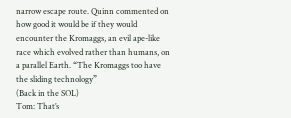narrow escape route. Quinn commented on how good it would be if they would encounter the Kromaggs, an evil ape-like race which evolved rather than humans, on a parallel Earth. “The Kromaggs too have the sliding technology”
(Back in the SOL)
Tom: That’s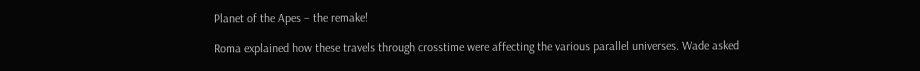Planet of the Apes – the remake!

Roma explained how these travels through crosstime were affecting the various parallel universes. Wade asked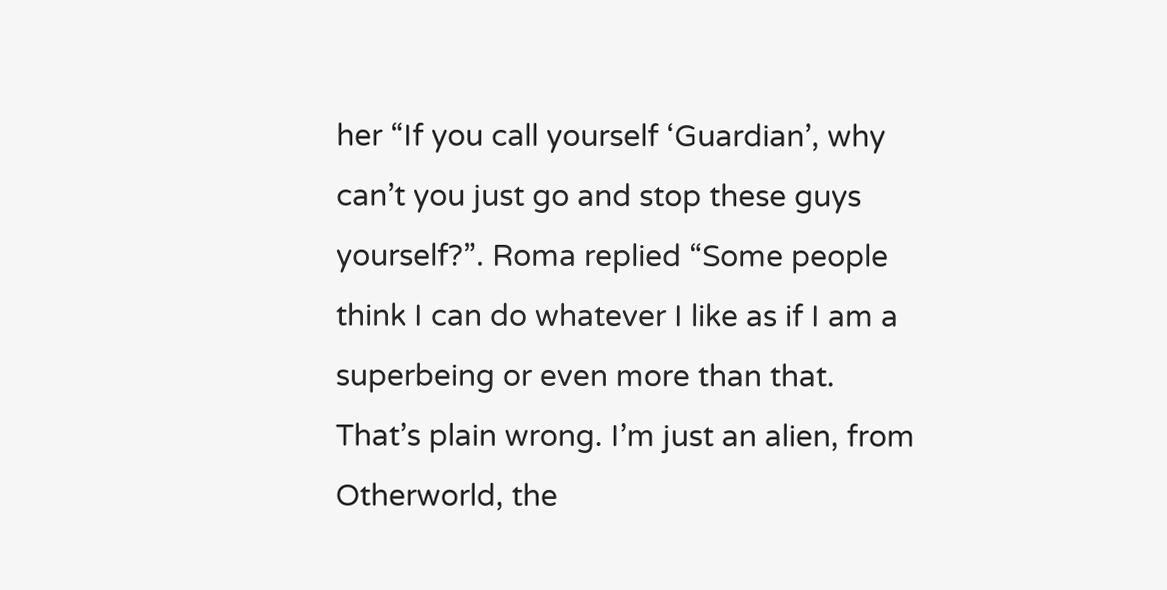her “If you call yourself ‘Guardian’, why can’t you just go and stop these guys yourself?”. Roma replied “Some people think I can do whatever I like as if I am a superbeing or even more than that. That’s plain wrong. I’m just an alien, from Otherworld, the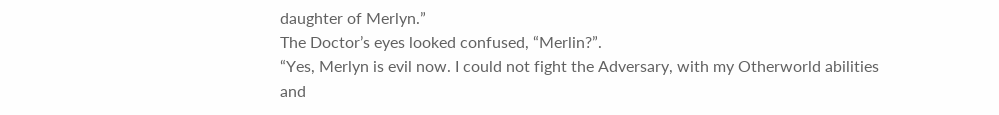daughter of Merlyn.”
The Doctor’s eyes looked confused, “Merlin?”.
“Yes, Merlyn is evil now. I could not fight the Adversary, with my Otherworld abilities and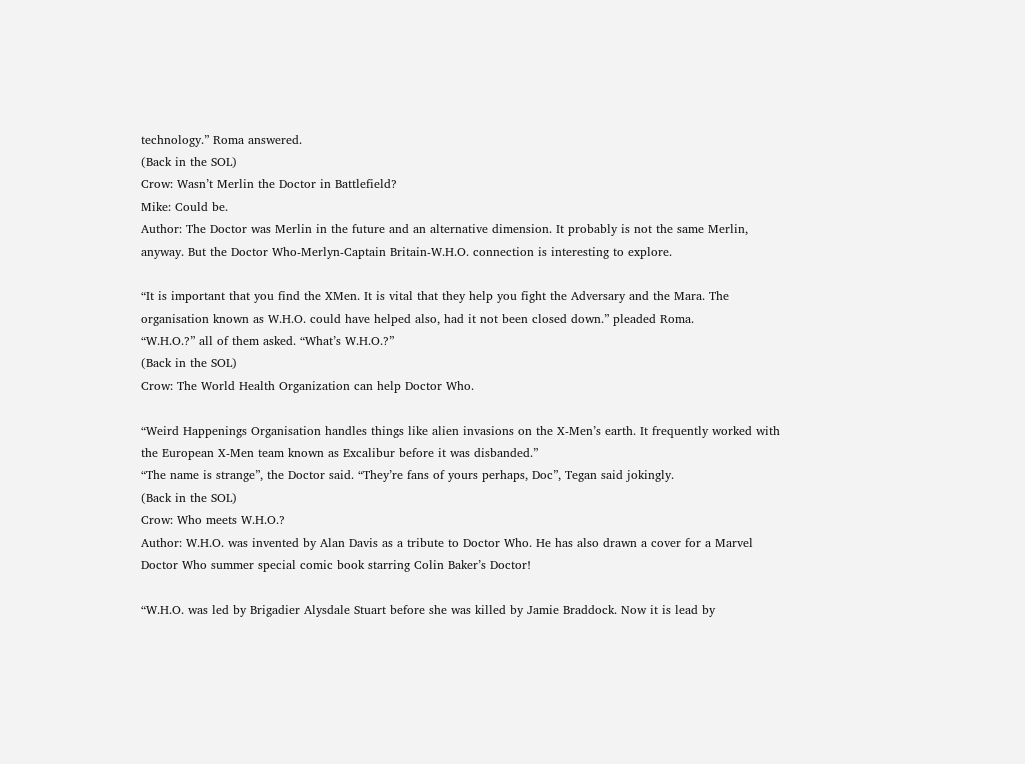technology.” Roma answered.
(Back in the SOL)
Crow: Wasn’t Merlin the Doctor in Battlefield?
Mike: Could be.
Author: The Doctor was Merlin in the future and an alternative dimension. It probably is not the same Merlin, anyway. But the Doctor Who-Merlyn-Captain Britain-W.H.O. connection is interesting to explore.

“It is important that you find the XMen. It is vital that they help you fight the Adversary and the Mara. The organisation known as W.H.O. could have helped also, had it not been closed down.” pleaded Roma.
“W.H.O.?” all of them asked. “What’s W.H.O.?”
(Back in the SOL)
Crow: The World Health Organization can help Doctor Who.

“Weird Happenings Organisation handles things like alien invasions on the X-Men’s earth. It frequently worked with the European X-Men team known as Excalibur before it was disbanded.”
“The name is strange”, the Doctor said. “They’re fans of yours perhaps, Doc”, Tegan said jokingly.
(Back in the SOL)
Crow: Who meets W.H.O.?
Author: W.H.O. was invented by Alan Davis as a tribute to Doctor Who. He has also drawn a cover for a Marvel Doctor Who summer special comic book starring Colin Baker’s Doctor!

“W.H.O. was led by Brigadier Alysdale Stuart before she was killed by Jamie Braddock. Now it is lead by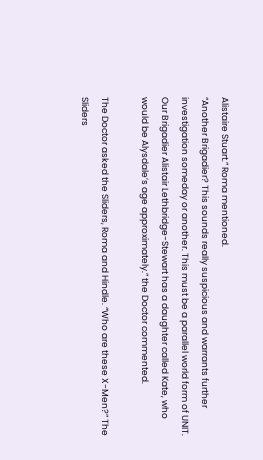Alistaire Stuart.” Roma mentioned.
“Another Brigadier? This sounds really suspicious and warrants further investigation someday or another. This must be a parallel world form of UNIT. Our Brigadier Alistair Lethbridge-Stewart has a daughter called Kate, who would be Alysdale’s age approximately.” the Doctor commented.

The Doctor asked the Sliders, Roma and Hindle. “Who are these X-Men?” The Sliders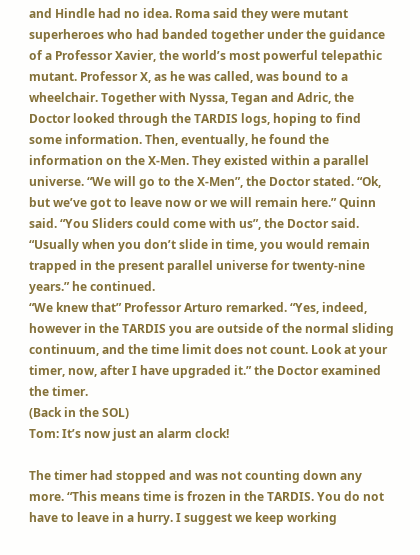and Hindle had no idea. Roma said they were mutant superheroes who had banded together under the guidance of a Professor Xavier, the world’s most powerful telepathic mutant. Professor X, as he was called, was bound to a wheelchair. Together with Nyssa, Tegan and Adric, the Doctor looked through the TARDIS logs, hoping to find some information. Then, eventually, he found the information on the X-Men. They existed within a parallel universe. “We will go to the X-Men”, the Doctor stated. “Ok, but we’ve got to leave now or we will remain here.” Quinn said. “You Sliders could come with us”, the Doctor said. “Usually when you don’t slide in time, you would remain trapped in the present parallel universe for twenty-nine years.” he continued.
“We knew that” Professor Arturo remarked. “Yes, indeed, however in the TARDIS you are outside of the normal sliding continuum, and the time limit does not count. Look at your timer, now, after I have upgraded it.” the Doctor examined the timer.
(Back in the SOL)
Tom: It’s now just an alarm clock!

The timer had stopped and was not counting down any more. “This means time is frozen in the TARDIS. You do not have to leave in a hurry. I suggest we keep working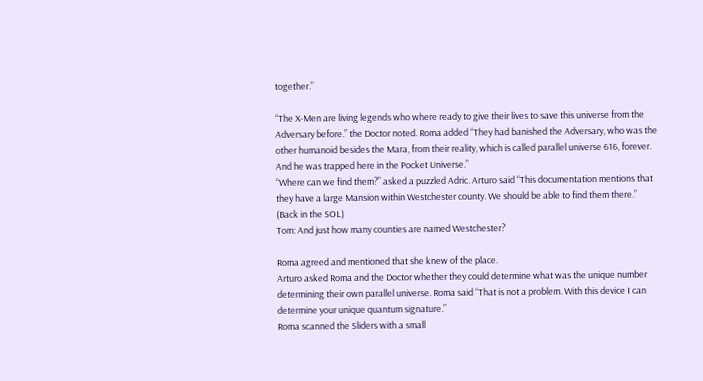together.”

“The X-Men are living legends who where ready to give their lives to save this universe from the Adversary before.” the Doctor noted. Roma added “They had banished the Adversary, who was the other humanoid besides the Mara, from their reality, which is called parallel universe 616, forever. And he was trapped here in the Pocket Universe.”
“Where can we find them?” asked a puzzled Adric. Arturo said “This documentation mentions that they have a large Mansion within Westchester county. We should be able to find them there.”
(Back in the SOL)
Tom: And just how many counties are named Westchester?

Roma agreed and mentioned that she knew of the place.
Arturo asked Roma and the Doctor whether they could determine what was the unique number determining their own parallel universe. Roma said “That is not a problem. With this device I can determine your unique quantum signature.”
Roma scanned the Sliders with a small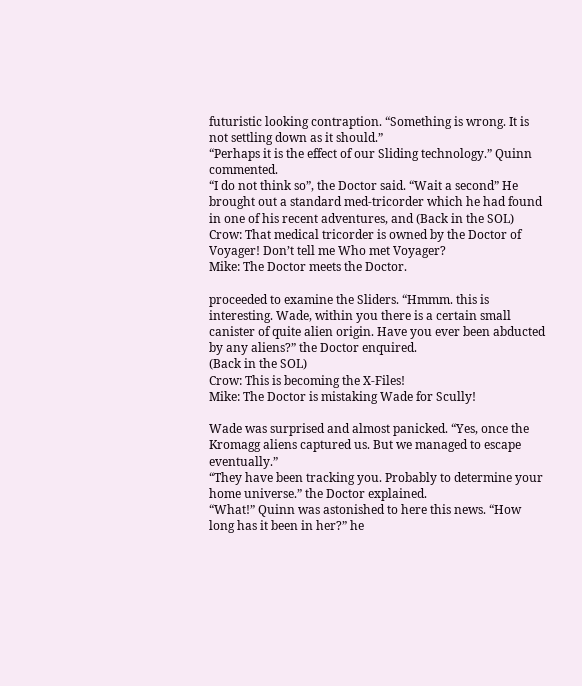futuristic looking contraption. “Something is wrong. It is not settling down as it should.”
“Perhaps it is the effect of our Sliding technology.” Quinn commented.
“I do not think so”, the Doctor said. “Wait a second” He brought out a standard med-tricorder which he had found in one of his recent adventures, and (Back in the SOL)
Crow: That medical tricorder is owned by the Doctor of Voyager! Don’t tell me Who met Voyager?
Mike: The Doctor meets the Doctor.

proceeded to examine the Sliders. “Hmmm. this is interesting. Wade, within you there is a certain small canister of quite alien origin. Have you ever been abducted by any aliens?” the Doctor enquired.
(Back in the SOL)
Crow: This is becoming the X-Files!
Mike: The Doctor is mistaking Wade for Scully!

Wade was surprised and almost panicked. “Yes, once the Kromagg aliens captured us. But we managed to escape eventually.”
“They have been tracking you. Probably to determine your home universe.” the Doctor explained.
“What!” Quinn was astonished to here this news. “How long has it been in her?” he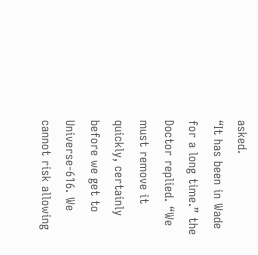asked.
“It has been in Wade for a long time.” the Doctor replied. “We must remove it quickly, certainly before we get to Universe-616. We cannot risk allowing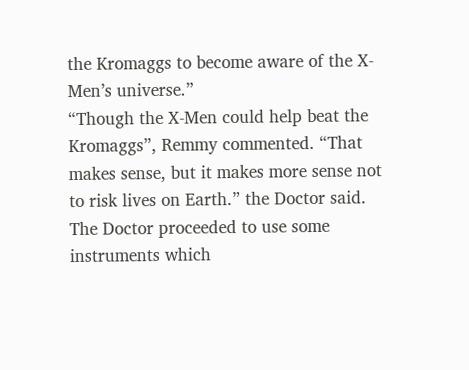the Kromaggs to become aware of the X-Men’s universe.”
“Though the X-Men could help beat the Kromaggs”, Remmy commented. “That makes sense, but it makes more sense not to risk lives on Earth.” the Doctor said.
The Doctor proceeded to use some instruments which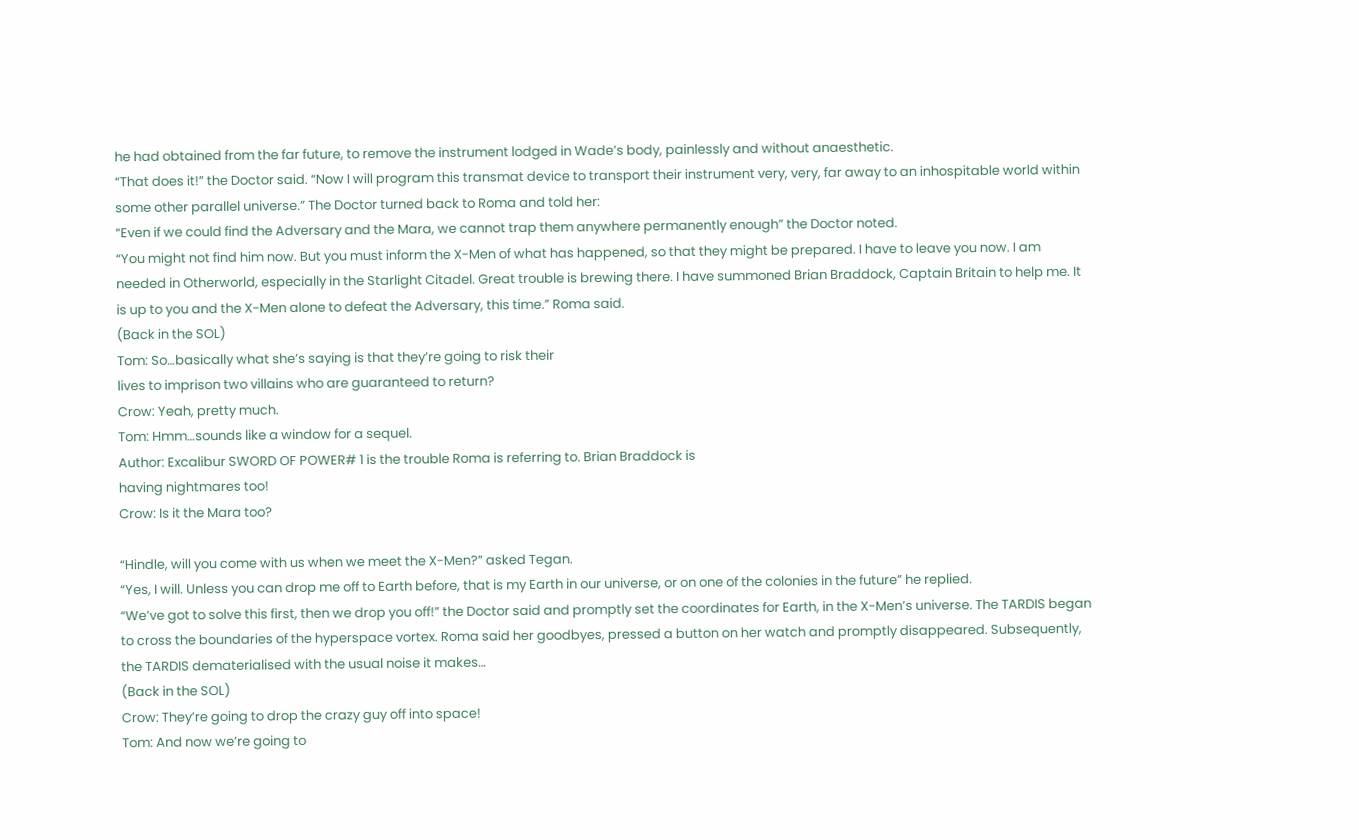he had obtained from the far future, to remove the instrument lodged in Wade’s body, painlessly and without anaesthetic.
“That does it!” the Doctor said. “Now I will program this transmat device to transport their instrument very, very, far away to an inhospitable world within some other parallel universe.” The Doctor turned back to Roma and told her:
“Even if we could find the Adversary and the Mara, we cannot trap them anywhere permanently enough” the Doctor noted.
“You might not find him now. But you must inform the X-Men of what has happened, so that they might be prepared. I have to leave you now. I am needed in Otherworld, especially in the Starlight Citadel. Great trouble is brewing there. I have summoned Brian Braddock, Captain Britain to help me. It is up to you and the X-Men alone to defeat the Adversary, this time.” Roma said.
(Back in the SOL)
Tom: So…basically what she’s saying is that they’re going to risk their
lives to imprison two villains who are guaranteed to return?
Crow: Yeah, pretty much.
Tom: Hmm…sounds like a window for a sequel.
Author: Excalibur SWORD OF POWER# 1 is the trouble Roma is referring to. Brian Braddock is
having nightmares too!
Crow: Is it the Mara too?

“Hindle, will you come with us when we meet the X-Men?” asked Tegan.
“Yes, I will. Unless you can drop me off to Earth before, that is my Earth in our universe, or on one of the colonies in the future” he replied.
“We’ve got to solve this first, then we drop you off!” the Doctor said and promptly set the coordinates for Earth, in the X-Men’s universe. The TARDIS began to cross the boundaries of the hyperspace vortex. Roma said her goodbyes, pressed a button on her watch and promptly disappeared. Subsequently, the TARDIS dematerialised with the usual noise it makes…
(Back in the SOL)
Crow: They’re going to drop the crazy guy off into space!
Tom: And now we’re going to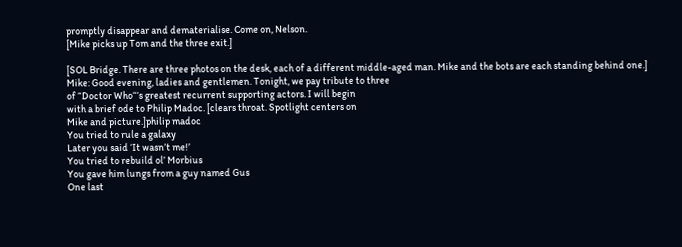promptly disappear and dematerialise. Come on, Nelson.
[Mike picks up Tom and the three exit.]

[SOL Bridge. There are three photos on the desk, each of a different middle-aged man. Mike and the bots are each standing behind one.]
Mike: Good evening, ladies and gentlemen. Tonight, we pay tribute to three
of “Doctor Who“‘s greatest recurrent supporting actors. I will begin
with a brief ode to Philip Madoc. [clears throat. Spotlight centers on
Mike and picture.]philip madoc
You tried to rule a galaxy
Later you said ‘It wasn’t me!’
You tried to rebuild ol’ Morbius
You gave him lungs from a guy named Gus
One last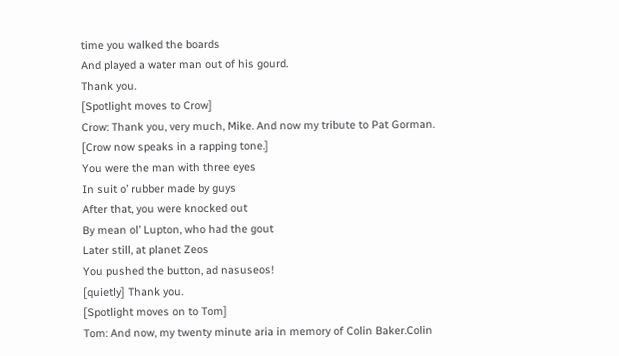time you walked the boards
And played a water man out of his gourd.
Thank you.
[Spotlight moves to Crow]
Crow: Thank you, very much, Mike. And now my tribute to Pat Gorman.
[Crow now speaks in a rapping tone.]
You were the man with three eyes
In suit o’ rubber made by guys
After that, you were knocked out
By mean ol’ Lupton, who had the gout
Later still, at planet Zeos
You pushed the button, ad nasuseos!
[quietly] Thank you.
[Spotlight moves on to Tom]
Tom: And now, my twenty minute aria in memory of Colin Baker.Colin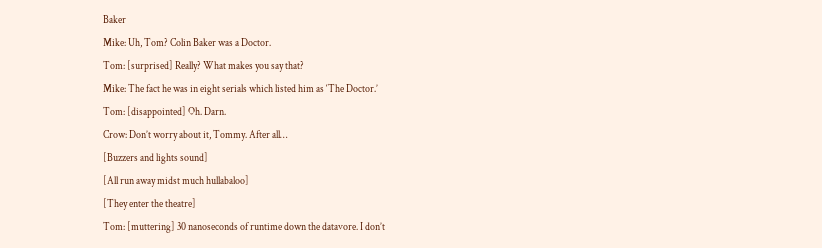Baker
Mike: Uh, Tom? Colin Baker was a Doctor.
Tom: [surprised] Really? What makes you say that?
Mike: The fact he was in eight serials which listed him as ‘The Doctor.’
Tom: [disappointed] Oh. Darn.
Crow: Don’t worry about it, Tommy. After all…
[Buzzers and lights sound]
[All run away midst much hullabaloo]
[They enter the theatre]
Tom: [muttering] 30 nanoseconds of runtime down the datavore. I don’t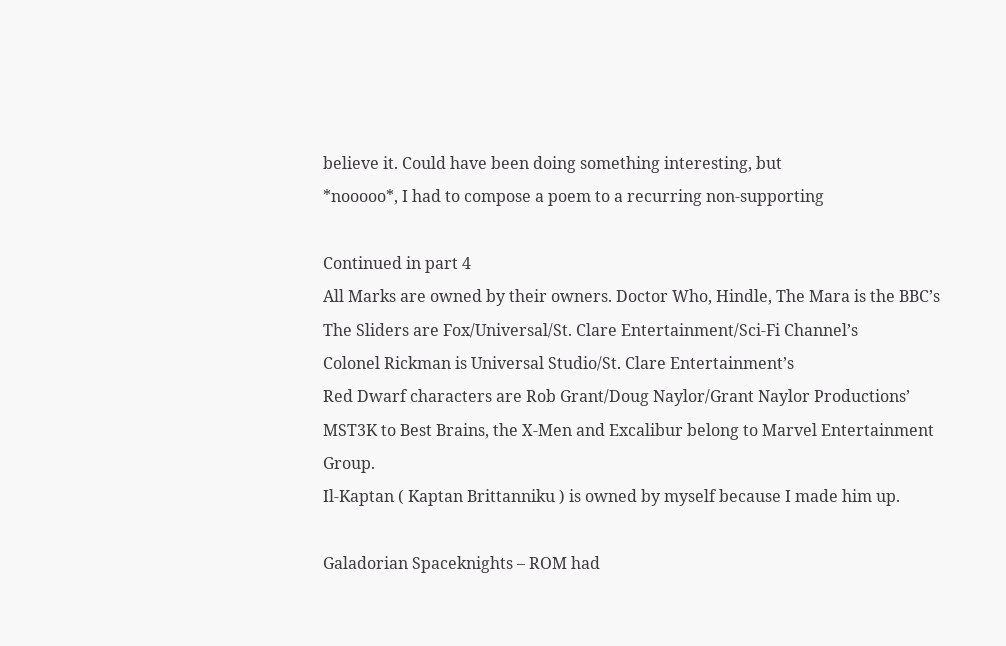believe it. Could have been doing something interesting, but
*nooooo*, I had to compose a poem to a recurring non-supporting

Continued in part 4
All Marks are owned by their owners. Doctor Who, Hindle, The Mara is the BBC’s
The Sliders are Fox/Universal/St. Clare Entertainment/Sci-Fi Channel’s
Colonel Rickman is Universal Studio/St. Clare Entertainment’s
Red Dwarf characters are Rob Grant/Doug Naylor/Grant Naylor Productions’
MST3K to Best Brains, the X-Men and Excalibur belong to Marvel Entertainment Group.
Il-Kaptan ( Kaptan Brittanniku ) is owned by myself because I made him up.

Galadorian Spaceknights – ROM had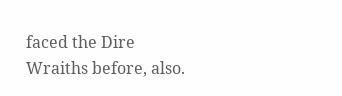faced the Dire Wraiths before, also.